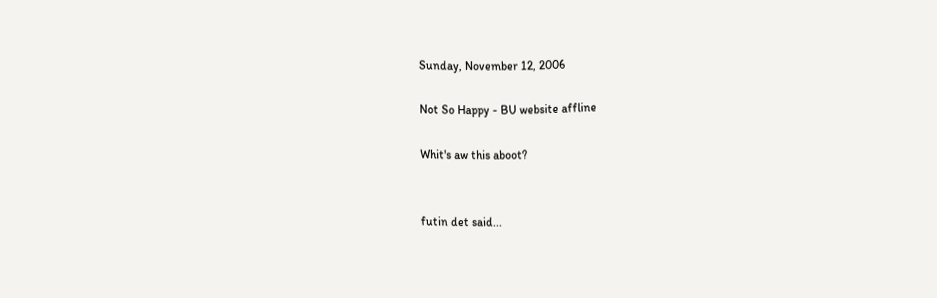Sunday, November 12, 2006

Not So Happy - BU website affline

Whit's aw this aboot?


futin det said...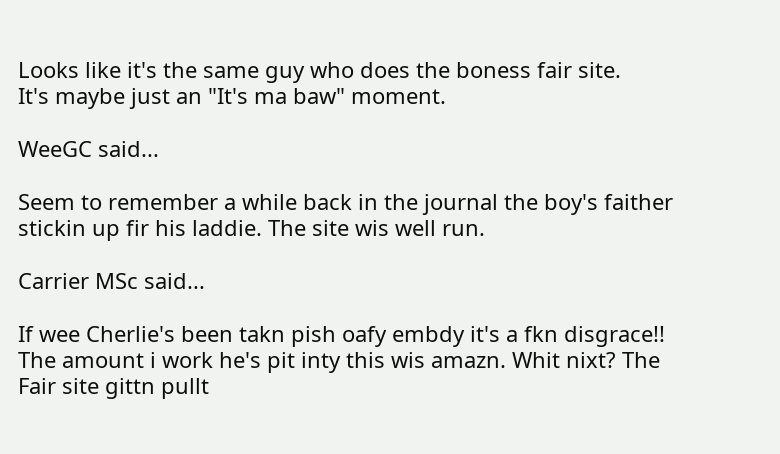Looks like it's the same guy who does the boness fair site.
It's maybe just an "It's ma baw" moment.

WeeGC said...

Seem to remember a while back in the journal the boy's faither stickin up fir his laddie. The site wis well run.

Carrier MSc said...

If wee Cherlie's been takn pish oafy embdy it's a fkn disgrace!! The amount i work he's pit inty this wis amazn. Whit nixt? The Fair site gittn pullt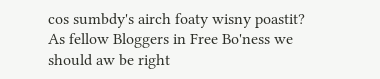cos sumbdy's airch foaty wisny poastit?
As fellow Bloggers in Free Bo'ness we should aw be right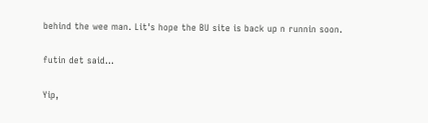behind the wee man. Lit's hope the BU site is back up n runnin soon.

futin det said...

Yip,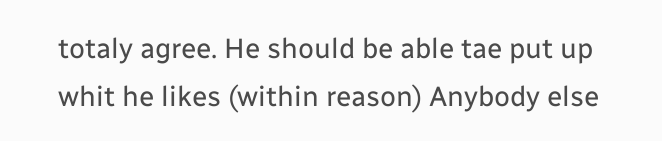totaly agree. He should be able tae put up whit he likes (within reason) Anybody else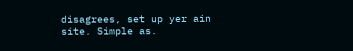disagrees, set up yer ain site. Simple as.